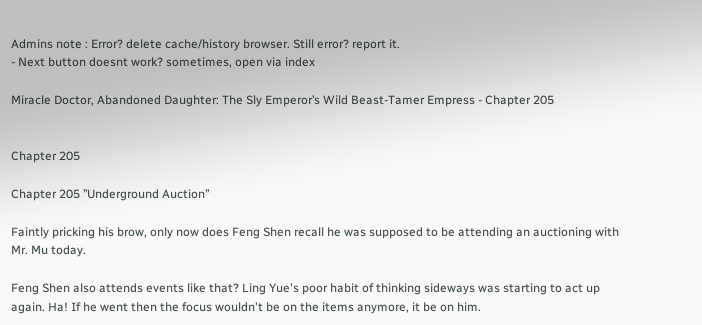Admins note : Error? delete cache/history browser. Still error? report it.
- Next button doesnt work? sometimes, open via index

Miracle Doctor, Abandoned Daughter: The Sly Emperor’s Wild Beast-Tamer Empress - Chapter 205


Chapter 205

Chapter 205 ’’Underground Auction’’

Faintly pricking his brow, only now does Feng Shen recall he was supposed to be attending an auctioning with Mr. Mu today.

Feng Shen also attends events like that? Ling Yue's poor habit of thinking sideways was starting to act up again. Ha! If he went then the focus wouldn't be on the items anymore, it be on him.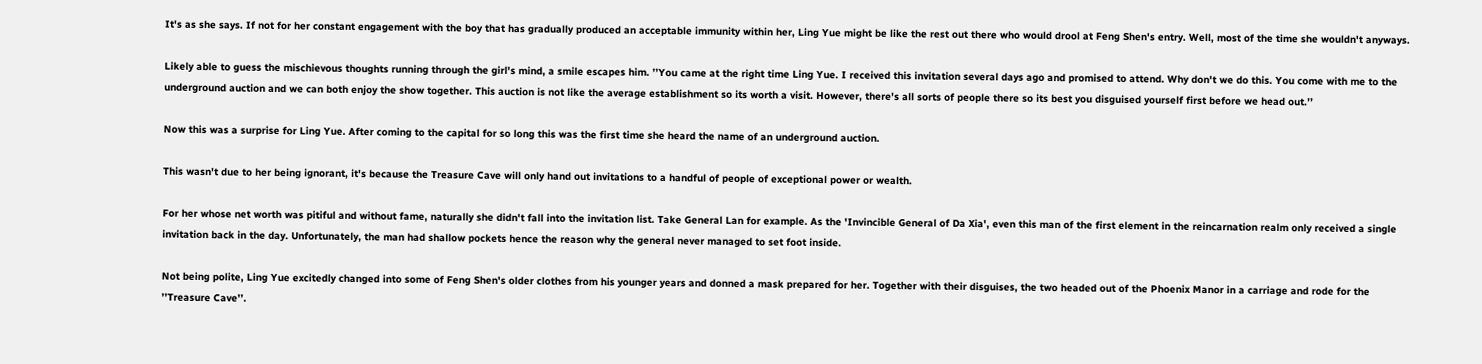It's as she says. If not for her constant engagement with the boy that has gradually produced an acceptable immunity within her, Ling Yue might be like the rest out there who would drool at Feng Shen's entry. Well, most of the time she wouldn't anyways.

Likely able to guess the mischievous thoughts running through the girl's mind, a smile escapes him. ’’You came at the right time Ling Yue. I received this invitation several days ago and promised to attend. Why don't we do this. You come with me to the underground auction and we can both enjoy the show together. This auction is not like the average establishment so its worth a visit. However, there's all sorts of people there so its best you disguised yourself first before we head out.’’

Now this was a surprise for Ling Yue. After coming to the capital for so long this was the first time she heard the name of an underground auction.

This wasn't due to her being ignorant, it's because the Treasure Cave will only hand out invitations to a handful of people of exceptional power or wealth.

For her whose net worth was pitiful and without fame, naturally she didn't fall into the invitation list. Take General Lan for example. As the 'Invincible General of Da Xia', even this man of the first element in the reincarnation realm only received a single invitation back in the day. Unfortunately, the man had shallow pockets hence the reason why the general never managed to set foot inside.

Not being polite, Ling Yue excitedly changed into some of Feng Shen's older clothes from his younger years and donned a mask prepared for her. Together with their disguises, the two headed out of the Phoenix Manor in a carriage and rode for the ’’Treasure Cave’’.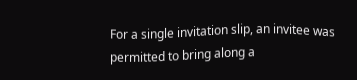For a single invitation slip, an invitee was permitted to bring along a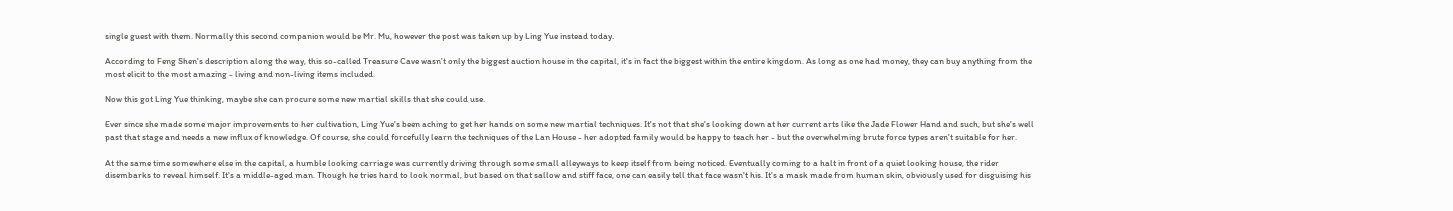single guest with them. Normally this second companion would be Mr. Mu, however the post was taken up by Ling Yue instead today.

According to Feng Shen's description along the way, this so-called Treasure Cave wasn't only the biggest auction house in the capital, it's in fact the biggest within the entire kingdom. As long as one had money, they can buy anything from the most elicit to the most amazing - living and non-living items included.

Now this got Ling Yue thinking, maybe she can procure some new martial skills that she could use.

Ever since she made some major improvements to her cultivation, Ling Yue's been aching to get her hands on some new martial techniques. It's not that she's looking down at her current arts like the Jade Flower Hand and such, but she's well past that stage and needs a new influx of knowledge. Of course, she could forcefully learn the techniques of the Lan House - her adopted family would be happy to teach her - but the overwhelming brute force types aren't suitable for her.

At the same time somewhere else in the capital, a humble looking carriage was currently driving through some small alleyways to keep itself from being noticed. Eventually coming to a halt in front of a quiet looking house, the rider disembarks to reveal himself. It's a middle-aged man. Though he tries hard to look normal, but based on that sallow and stiff face, one can easily tell that face wasn't his. It's a mask made from human skin, obviously used for disguising his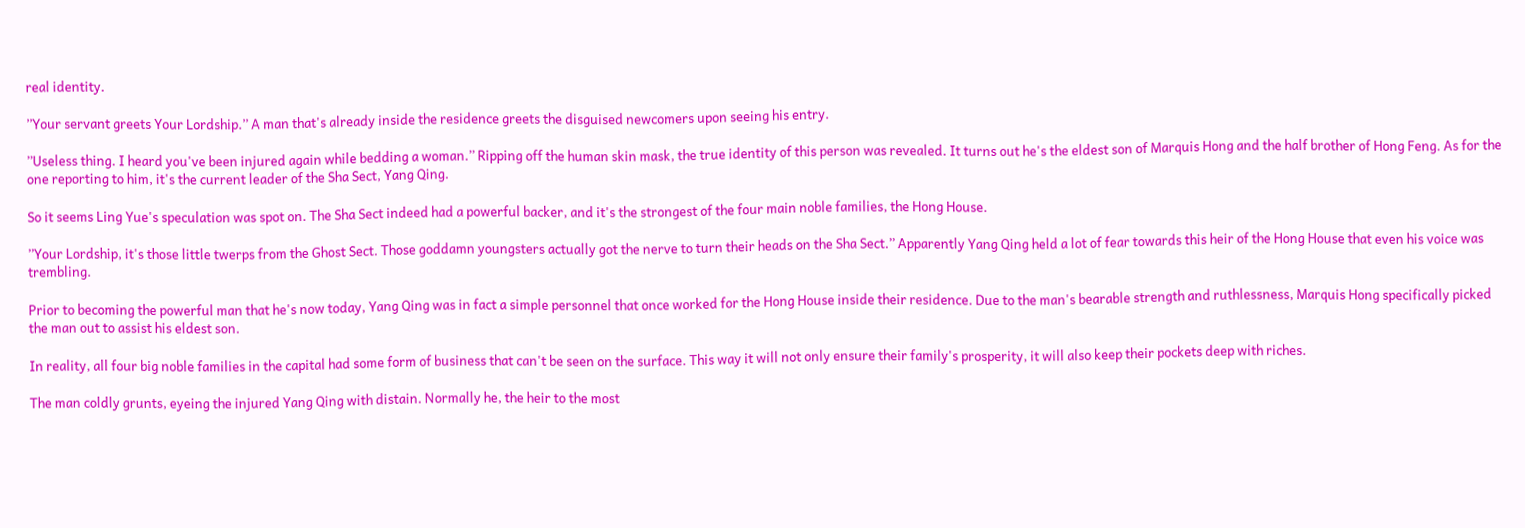real identity.

’’Your servant greets Your Lordship.’’ A man that's already inside the residence greets the disguised newcomers upon seeing his entry.

’’Useless thing. I heard you've been injured again while bedding a woman.’’ Ripping off the human skin mask, the true identity of this person was revealed. It turns out he's the eldest son of Marquis Hong and the half brother of Hong Feng. As for the one reporting to him, it's the current leader of the Sha Sect, Yang Qing.

So it seems Ling Yue's speculation was spot on. The Sha Sect indeed had a powerful backer, and it's the strongest of the four main noble families, the Hong House.

’’Your Lordship, it's those little twerps from the Ghost Sect. Those goddamn youngsters actually got the nerve to turn their heads on the Sha Sect.’’ Apparently Yang Qing held a lot of fear towards this heir of the Hong House that even his voice was trembling.

Prior to becoming the powerful man that he's now today, Yang Qing was in fact a simple personnel that once worked for the Hong House inside their residence. Due to the man's bearable strength and ruthlessness, Marquis Hong specifically picked the man out to assist his eldest son.

In reality, all four big noble families in the capital had some form of business that can't be seen on the surface. This way it will not only ensure their family's prosperity, it will also keep their pockets deep with riches.

The man coldly grunts, eyeing the injured Yang Qing with distain. Normally he, the heir to the most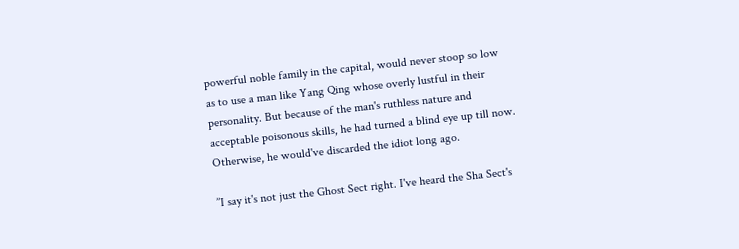powerful noble family in the capital, would never stoop so low as to use a man like Yang Qing whose overly lustful in their personality. But because of the man's ruthless nature and acceptable poisonous skills, he had turned a blind eye up till now. Otherwise, he would've discarded the idiot long ago.

’’I say it's not just the Ghost Sect right. I've heard the Sha Sect's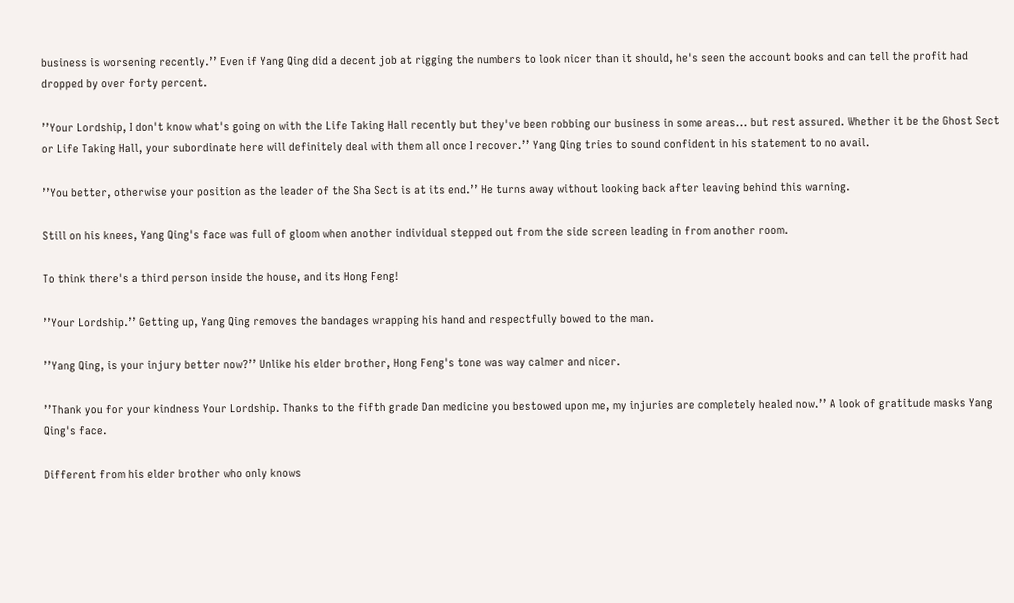business is worsening recently.’’ Even if Yang Qing did a decent job at rigging the numbers to look nicer than it should, he's seen the account books and can tell the profit had dropped by over forty percent.

’’Your Lordship, I don't know what's going on with the Life Taking Hall recently but they've been robbing our business in some areas... but rest assured. Whether it be the Ghost Sect or Life Taking Hall, your subordinate here will definitely deal with them all once I recover.’’ Yang Qing tries to sound confident in his statement to no avail.

’’You better, otherwise your position as the leader of the Sha Sect is at its end.’’ He turns away without looking back after leaving behind this warning.

Still on his knees, Yang Qing's face was full of gloom when another individual stepped out from the side screen leading in from another room.

To think there's a third person inside the house, and its Hong Feng!

’’Your Lordship.’’ Getting up, Yang Qing removes the bandages wrapping his hand and respectfully bowed to the man.

’’Yang Qing, is your injury better now?’’ Unlike his elder brother, Hong Feng's tone was way calmer and nicer.

’’Thank you for your kindness Your Lordship. Thanks to the fifth grade Dan medicine you bestowed upon me, my injuries are completely healed now.’’ A look of gratitude masks Yang Qing's face.

Different from his elder brother who only knows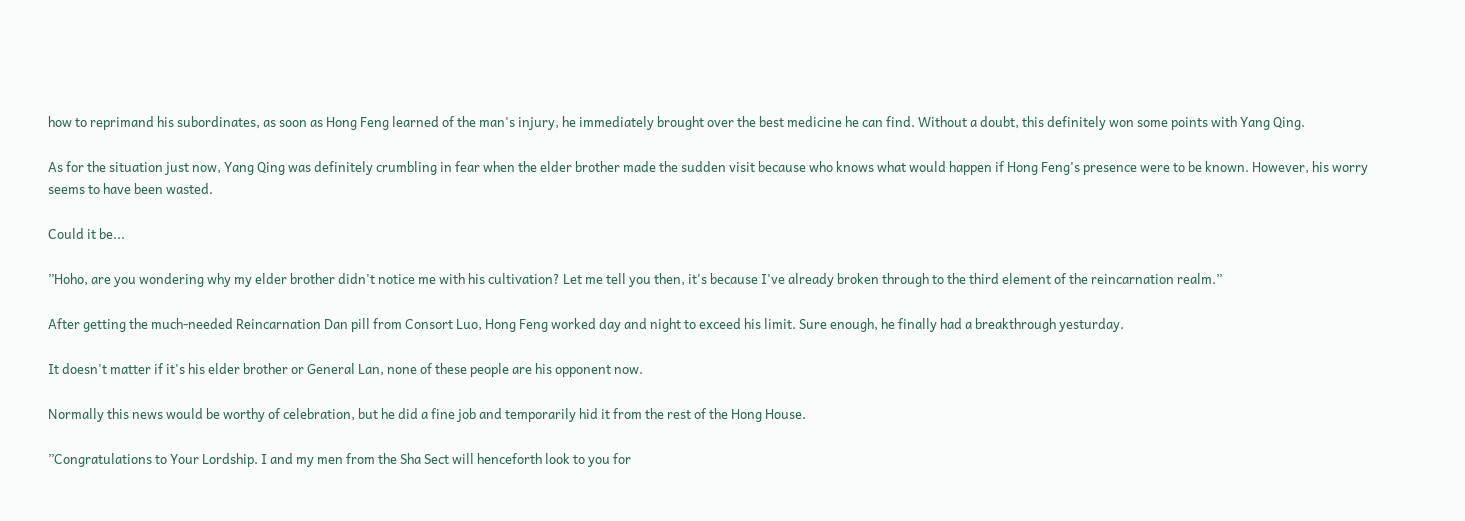how to reprimand his subordinates, as soon as Hong Feng learned of the man's injury, he immediately brought over the best medicine he can find. Without a doubt, this definitely won some points with Yang Qing.

As for the situation just now, Yang Qing was definitely crumbling in fear when the elder brother made the sudden visit because who knows what would happen if Hong Feng's presence were to be known. However, his worry seems to have been wasted.

Could it be...

’’Hoho, are you wondering why my elder brother didn't notice me with his cultivation? Let me tell you then, it's because I've already broken through to the third element of the reincarnation realm.’’

After getting the much-needed Reincarnation Dan pill from Consort Luo, Hong Feng worked day and night to exceed his limit. Sure enough, he finally had a breakthrough yesturday.

It doesn't matter if it's his elder brother or General Lan, none of these people are his opponent now.

Normally this news would be worthy of celebration, but he did a fine job and temporarily hid it from the rest of the Hong House.

’’Congratulations to Your Lordship. I and my men from the Sha Sect will henceforth look to you for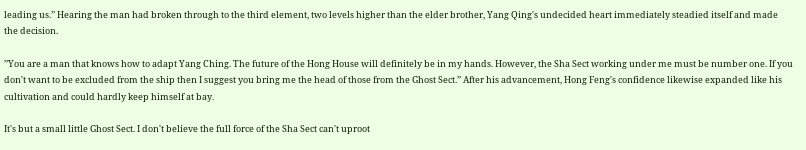leading us.’’ Hearing the man had broken through to the third element, two levels higher than the elder brother, Yang Qing's undecided heart immediately steadied itself and made the decision.

’’You are a man that knows how to adapt Yang Ching. The future of the Hong House will definitely be in my hands. However, the Sha Sect working under me must be number one. If you don't want to be excluded from the ship then I suggest you bring me the head of those from the Ghost Sect.’’ After his advancement, Hong Feng's confidence likewise expanded like his cultivation and could hardly keep himself at bay.

It's but a small little Ghost Sect. I don't believe the full force of the Sha Sect can't uproot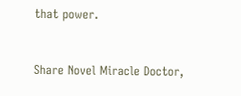that power.


Share Novel Miracle Doctor,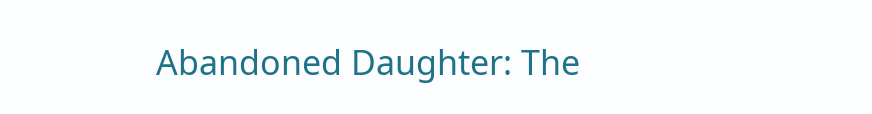Abandoned Daughter: The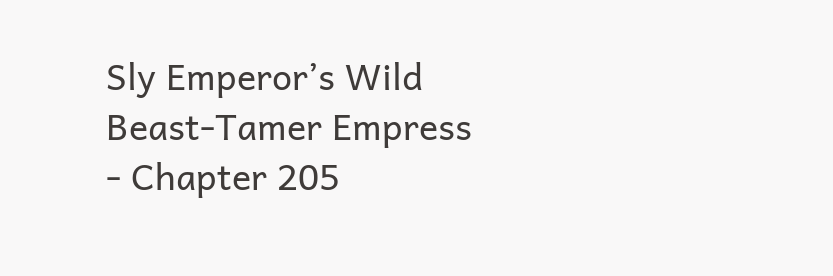Sly Emperor’s Wild Beast-Tamer Empress - Chapter 205